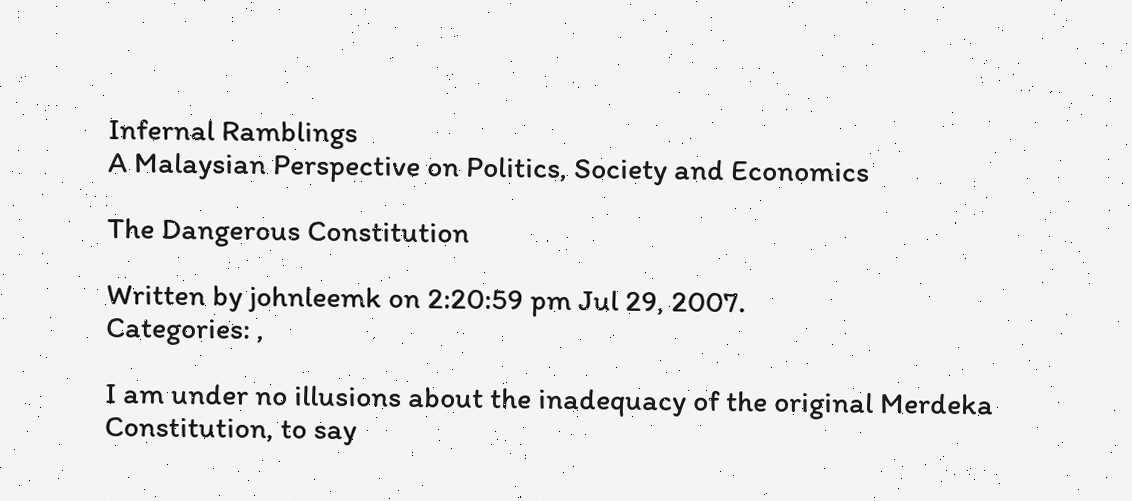Infernal Ramblings
A Malaysian Perspective on Politics, Society and Economics

The Dangerous Constitution

Written by johnleemk on 2:20:59 pm Jul 29, 2007.
Categories: ,

I am under no illusions about the inadequacy of the original Merdeka Constitution, to say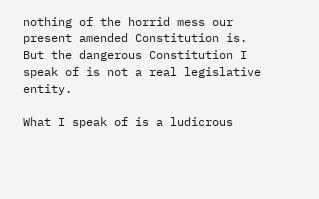nothing of the horrid mess our present amended Constitution is. But the dangerous Constitution I speak of is not a real legislative entity.

What I speak of is a ludicrous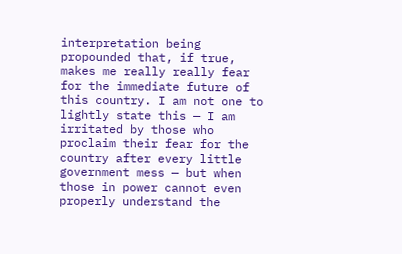interpretation being propounded that, if true, makes me really really fear for the immediate future of this country. I am not one to lightly state this — I am irritated by those who proclaim their fear for the country after every little government mess — but when those in power cannot even properly understand the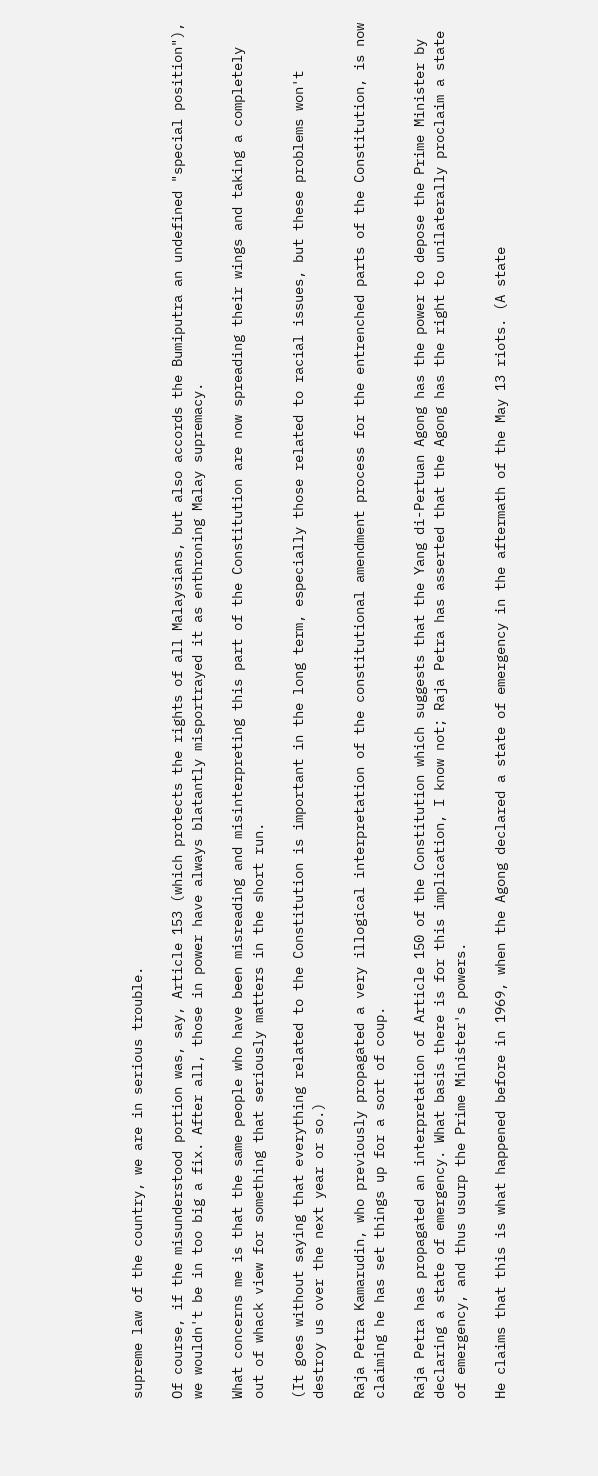supreme law of the country, we are in serious trouble.

Of course, if the misunderstood portion was, say, Article 153 (which protects the rights of all Malaysians, but also accords the Bumiputra an undefined "special position"), we wouldn't be in too big a fix. After all, those in power have always blatantly misportrayed it as enthroning Malay supremacy.

What concerns me is that the same people who have been misreading and misinterpreting this part of the Constitution are now spreading their wings and taking a completely out of whack view for something that seriously matters in the short run.

(It goes without saying that everything related to the Constitution is important in the long term, especially those related to racial issues, but these problems won't destroy us over the next year or so.)

Raja Petra Kamarudin, who previously propagated a very illogical interpretation of the constitutional amendment process for the entrenched parts of the Constitution, is now claiming he has set things up for a sort of coup.

Raja Petra has propagated an interpretation of Article 150 of the Constitution which suggests that the Yang di-Pertuan Agong has the power to depose the Prime Minister by declaring a state of emergency. What basis there is for this implication, I know not; Raja Petra has asserted that the Agong has the right to unilaterally proclaim a state of emergency, and thus usurp the Prime Minister's powers.

He claims that this is what happened before in 1969, when the Agong declared a state of emergency in the aftermath of the May 13 riots. (A state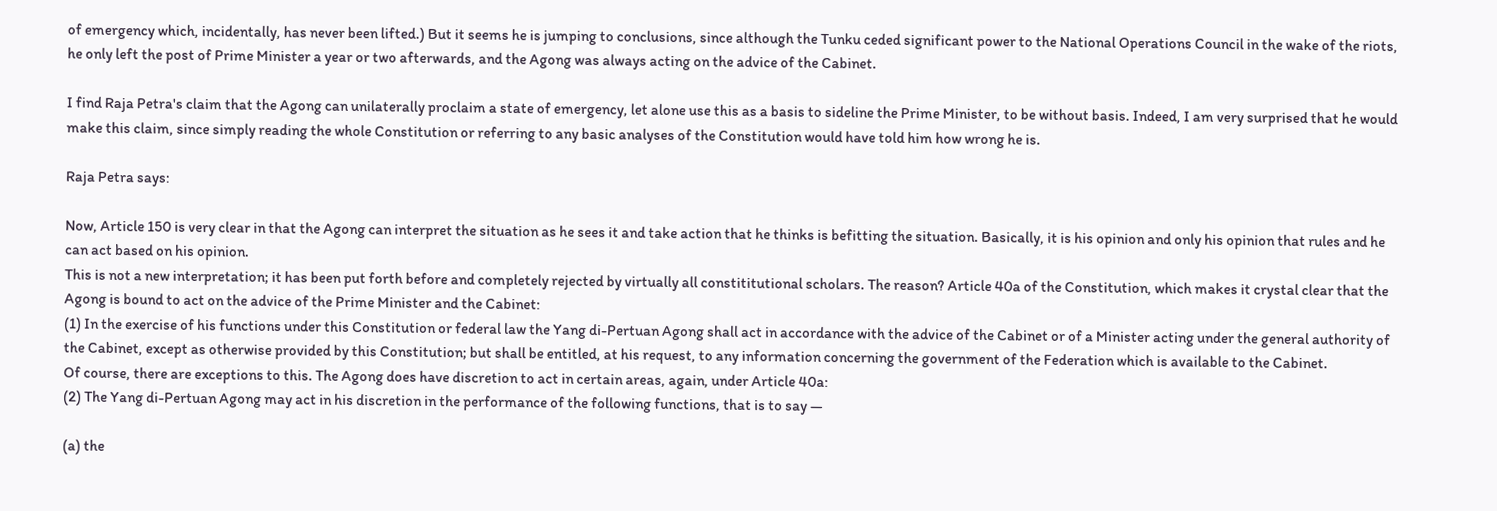of emergency which, incidentally, has never been lifted.) But it seems he is jumping to conclusions, since although the Tunku ceded significant power to the National Operations Council in the wake of the riots, he only left the post of Prime Minister a year or two afterwards, and the Agong was always acting on the advice of the Cabinet.

I find Raja Petra's claim that the Agong can unilaterally proclaim a state of emergency, let alone use this as a basis to sideline the Prime Minister, to be without basis. Indeed, I am very surprised that he would make this claim, since simply reading the whole Constitution or referring to any basic analyses of the Constitution would have told him how wrong he is.

Raja Petra says:

Now, Article 150 is very clear in that the Agong can interpret the situation as he sees it and take action that he thinks is befitting the situation. Basically, it is his opinion and only his opinion that rules and he can act based on his opinion.
This is not a new interpretation; it has been put forth before and completely rejected by virtually all constititutional scholars. The reason? Article 40a of the Constitution, which makes it crystal clear that the Agong is bound to act on the advice of the Prime Minister and the Cabinet:
(1) In the exercise of his functions under this Constitution or federal law the Yang di-Pertuan Agong shall act in accordance with the advice of the Cabinet or of a Minister acting under the general authority of the Cabinet, except as otherwise provided by this Constitution; but shall be entitled, at his request, to any information concerning the government of the Federation which is available to the Cabinet.
Of course, there are exceptions to this. The Agong does have discretion to act in certain areas, again, under Article 40a:
(2) The Yang di-Pertuan Agong may act in his discretion in the performance of the following functions, that is to say —

(a) the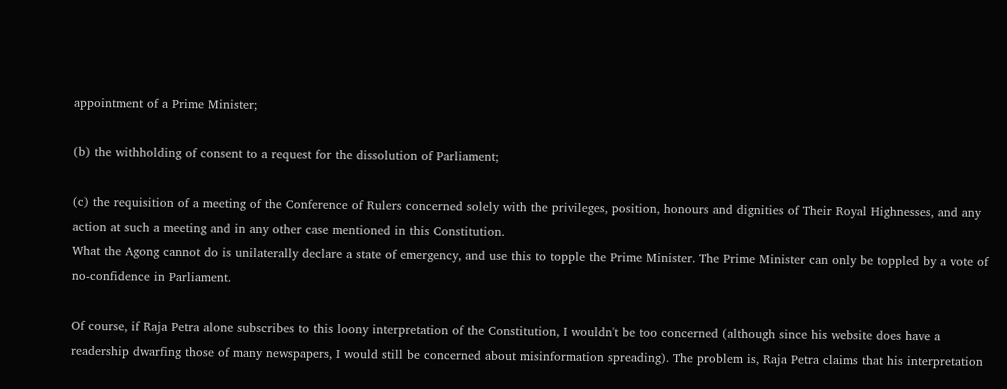appointment of a Prime Minister;

(b) the withholding of consent to a request for the dissolution of Parliament;

(c) the requisition of a meeting of the Conference of Rulers concerned solely with the privileges, position, honours and dignities of Their Royal Highnesses, and any action at such a meeting and in any other case mentioned in this Constitution.
What the Agong cannot do is unilaterally declare a state of emergency, and use this to topple the Prime Minister. The Prime Minister can only be toppled by a vote of no-confidence in Parliament.

Of course, if Raja Petra alone subscribes to this loony interpretation of the Constitution, I wouldn't be too concerned (although since his website does have a readership dwarfing those of many newspapers, I would still be concerned about misinformation spreading). The problem is, Raja Petra claims that his interpretation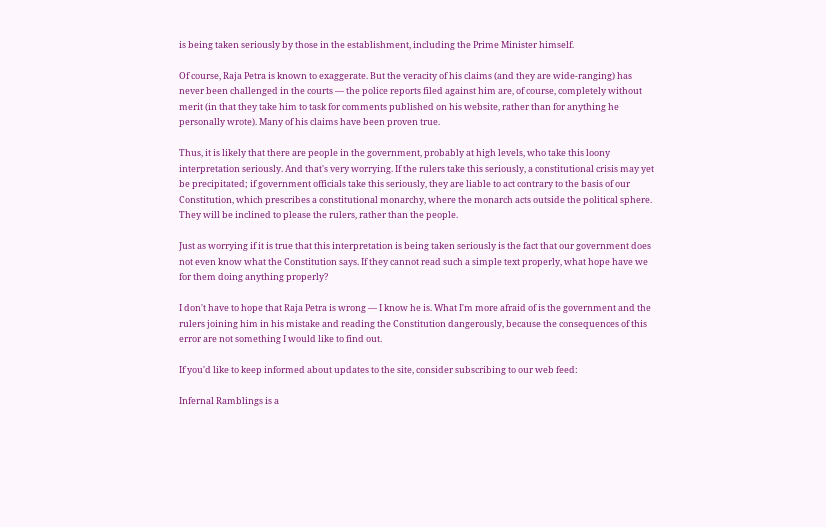is being taken seriously by those in the establishment, including the Prime Minister himself.

Of course, Raja Petra is known to exaggerate. But the veracity of his claims (and they are wide-ranging) has never been challenged in the courts — the police reports filed against him are, of course, completely without merit (in that they take him to task for comments published on his website, rather than for anything he personally wrote). Many of his claims have been proven true.

Thus, it is likely that there are people in the government, probably at high levels, who take this loony interpretation seriously. And that's very worrying. If the rulers take this seriously, a constitutional crisis may yet be precipitated; if government officials take this seriously, they are liable to act contrary to the basis of our Constitution, which prescribes a constitutional monarchy, where the monarch acts outside the political sphere. They will be inclined to please the rulers, rather than the people.

Just as worrying if it is true that this interpretation is being taken seriously is the fact that our government does not even know what the Constitution says. If they cannot read such a simple text properly, what hope have we for them doing anything properly?

I don't have to hope that Raja Petra is wrong — I know he is. What I'm more afraid of is the government and the rulers joining him in his mistake and reading the Constitution dangerously, because the consequences of this error are not something I would like to find out.

If you'd like to keep informed about updates to the site, consider subscribing to our web feed:

Infernal Ramblings is a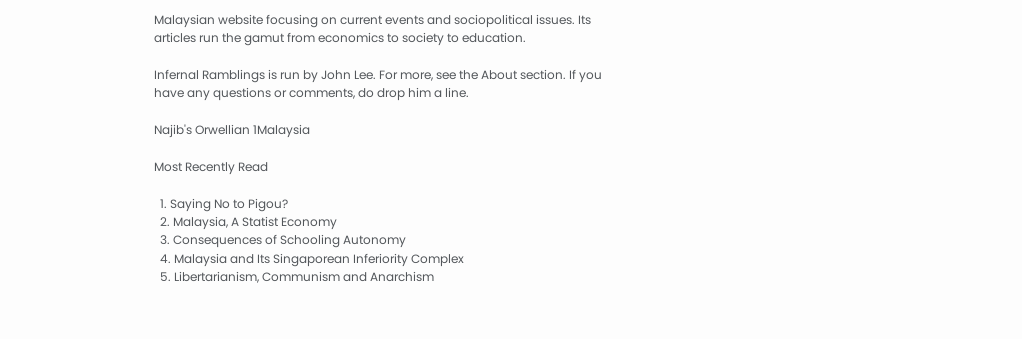Malaysian website focusing on current events and sociopolitical issues. Its articles run the gamut from economics to society to education.

Infernal Ramblings is run by John Lee. For more, see the About section. If you have any questions or comments, do drop him a line.

Najib's Orwellian 1Malaysia

Most Recently Read

  1. Saying No to Pigou?
  2. Malaysia, A Statist Economy
  3. Consequences of Schooling Autonomy
  4. Malaysia and Its Singaporean Inferiority Complex
  5. Libertarianism, Communism and Anarchism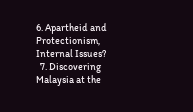6. Apartheid and Protectionism, Internal Issues?
  7. Discovering Malaysia at the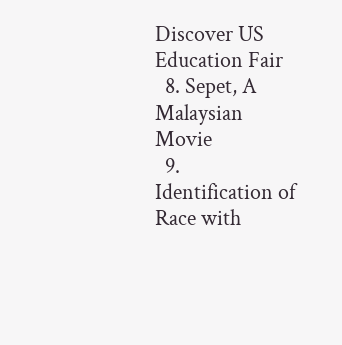Discover US Education Fair
  8. Sepet, A Malaysian Movie
  9. Identification of Race with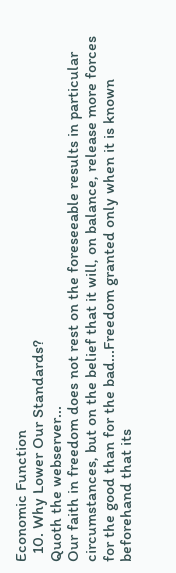Economic Function
  10. Why Lower Our Standards?
Quoth the webserver...
Our faith in freedom does not rest on the foreseeable results in particular circumstances, but on the belief that it will, on balance, release more forces for the good than for the bad...Freedom granted only when it is known beforehand that its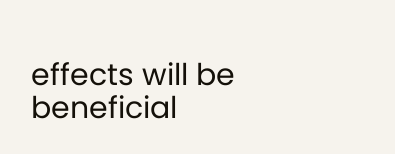effects will be beneficial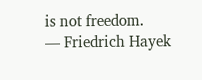is not freedom.
— Friedrich Hayek